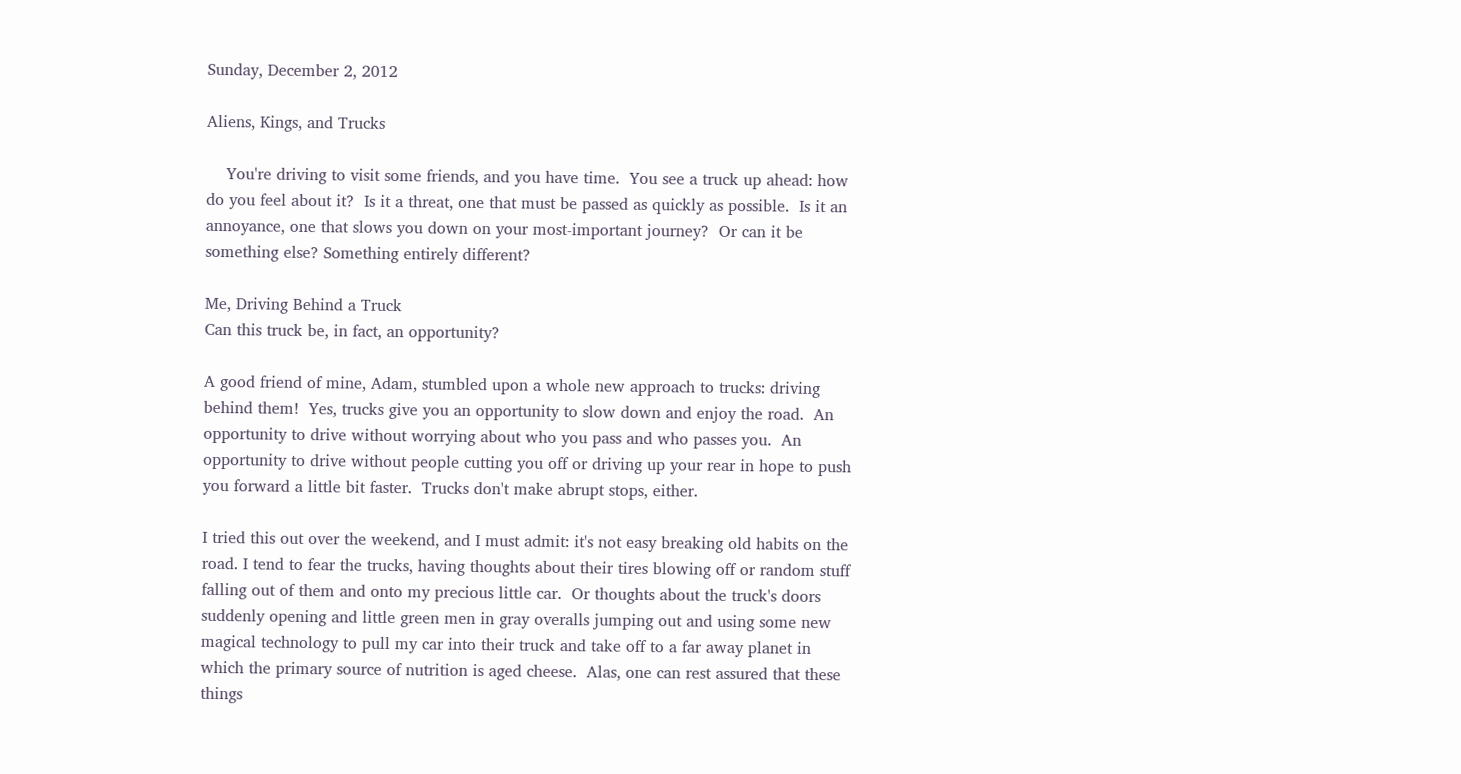Sunday, December 2, 2012

Aliens, Kings, and Trucks

    You're driving to visit some friends, and you have time.  You see a truck up ahead: how do you feel about it?  Is it a threat, one that must be passed as quickly as possible.  Is it an annoyance, one that slows you down on your most-important journey?  Or can it be something else? Something entirely different?

Me, Driving Behind a Truck
Can this truck be, in fact, an opportunity?

A good friend of mine, Adam, stumbled upon a whole new approach to trucks: driving behind them!  Yes, trucks give you an opportunity to slow down and enjoy the road.  An opportunity to drive without worrying about who you pass and who passes you.  An opportunity to drive without people cutting you off or driving up your rear in hope to push you forward a little bit faster.  Trucks don't make abrupt stops, either.

I tried this out over the weekend, and I must admit: it's not easy breaking old habits on the road. I tend to fear the trucks, having thoughts about their tires blowing off or random stuff falling out of them and onto my precious little car.  Or thoughts about the truck's doors suddenly opening and little green men in gray overalls jumping out and using some new magical technology to pull my car into their truck and take off to a far away planet in which the primary source of nutrition is aged cheese.  Alas, one can rest assured that these things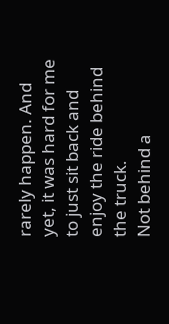rarely happen. And yet, it was hard for me to just sit back and enjoy the ride behind the truck.
Not behind a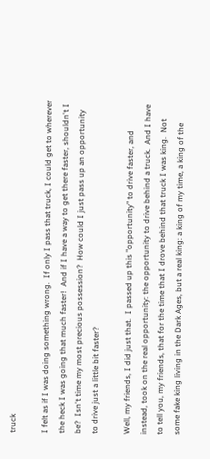truck

I felt as if I was doing something wrong.  If only I pass that truck, I could get to wherever the heck I was going that much faster!  And if I have a way to get there faster, shouldn't I be?  Isn't time my most precious possession?  How could I just pass up an opportunity to drive just a little bit faster?

Well, my friends, I did just that.  I passed up this "opportunity" to drive faster, and instead, took on the real opportunity: the opportunity to drive behind a truck.  And I have to tell you, my friends, that for the time that I drove behind that truck I was king.  Not some fake king living in the Dark Ages, but a real king: a king of my time, a king of the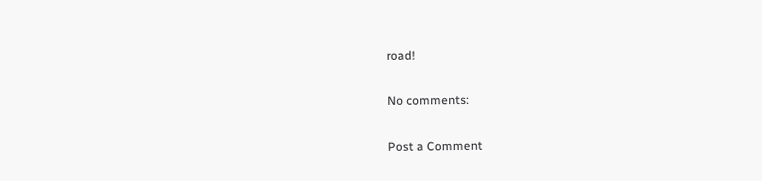road!

No comments:

Post a Comment